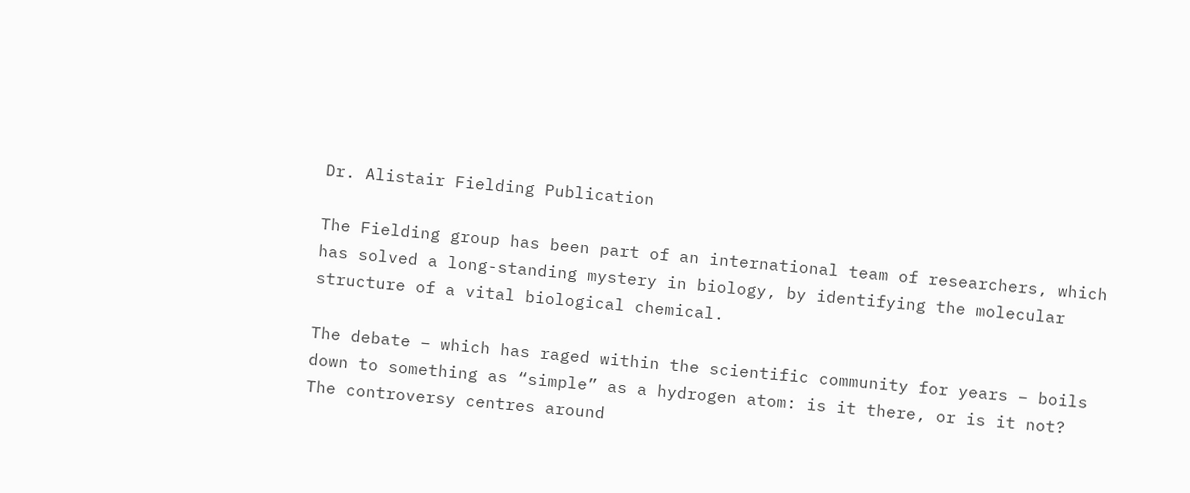Dr. Alistair Fielding Publication

The Fielding group has been part of an international team of researchers, which has solved a long-standing mystery in biology, by identifying the molecular structure of a vital biological chemical.

The debate – which has raged within the scientific community for years – boils down to something as “simple” as a hydrogen atom: is it there, or is it not? The controversy centres around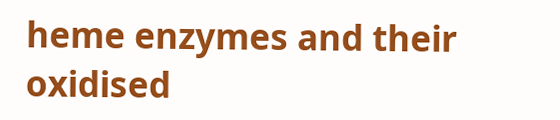heme enzymes and their oxidised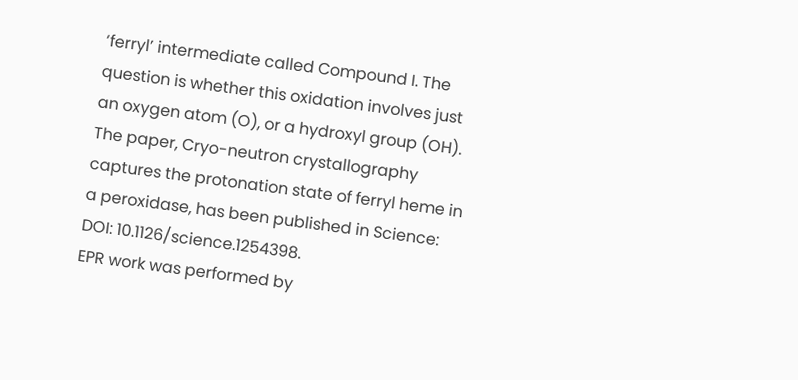‘ferryl’ intermediate called Compound I. The question is whether this oxidation involves just an oxygen atom (O), or a hydroxyl group (OH). The paper, Cryo-neutron crystallography captures the protonation state of ferryl heme in a peroxidase, has been published in Science: DOI: 10.1126/science.1254398.
EPR work was performed by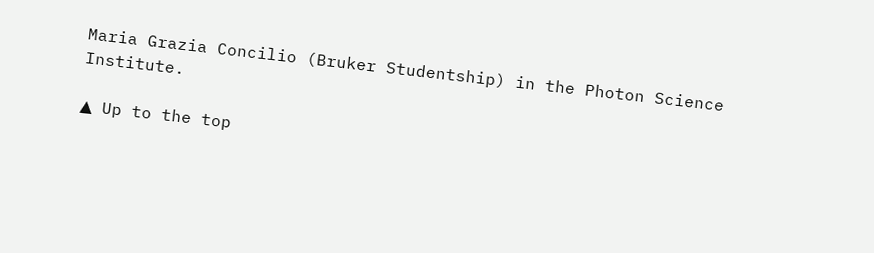Maria Grazia Concilio (Bruker Studentship) in the Photon Science Institute.

▲ Up to the top